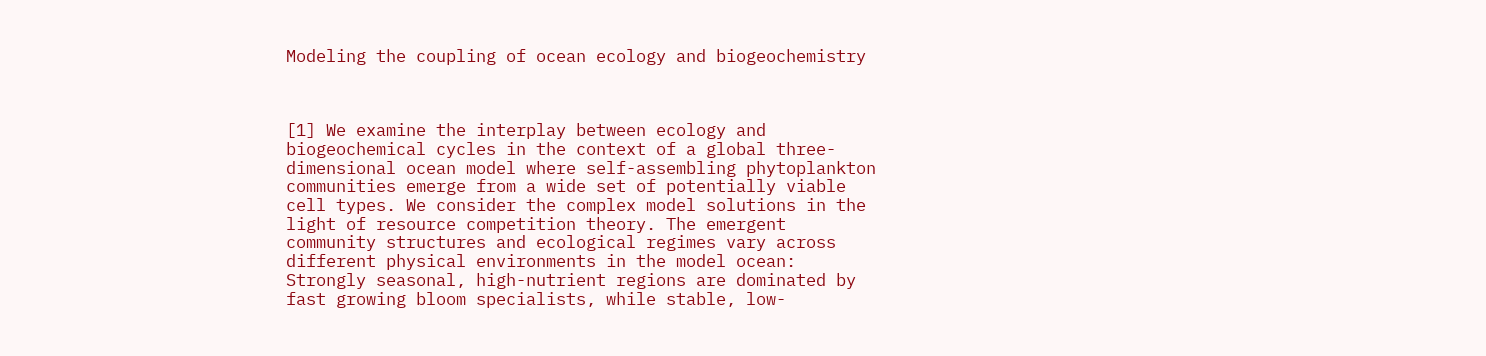Modeling the coupling of ocean ecology and biogeochemistry



[1] We examine the interplay between ecology and biogeochemical cycles in the context of a global three-dimensional ocean model where self-assembling phytoplankton communities emerge from a wide set of potentially viable cell types. We consider the complex model solutions in the light of resource competition theory. The emergent community structures and ecological regimes vary across different physical environments in the model ocean: Strongly seasonal, high-nutrient regions are dominated by fast growing bloom specialists, while stable, low-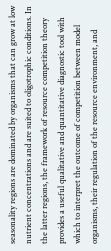seasonality regions are dominated by organisms that can grow at low nutrient concentrations and are suited to oligotrophic conditions. In the latter regions, the framework of resource competition theory provides a useful qualitative and quantitative diagnostic tool with which to interpret the outcome of competition between model organisms, their regulation of the resource environment, and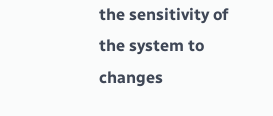the sensitivity of the system to changes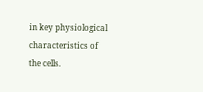in key physiological characteristics of the cells.